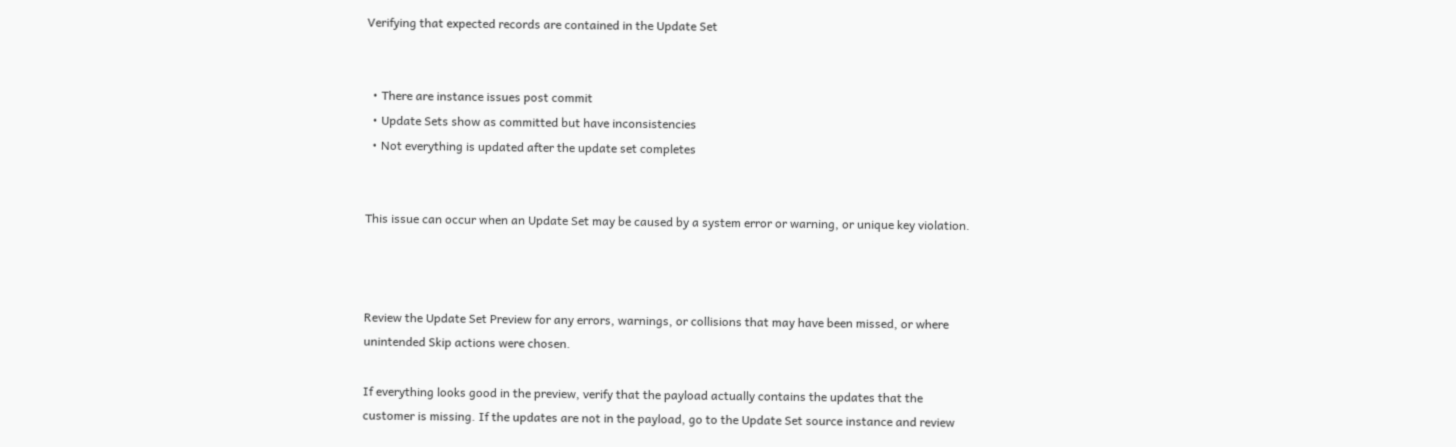Verifying that expected records are contained in the Update Set


  • There are instance issues post commit
  • Update Sets show as committed but have inconsistencies
  • Not everything is updated after the update set completes


This issue can occur when an Update Set may be caused by a system error or warning, or unique key violation.



Review the Update Set Preview for any errors, warnings, or collisions that may have been missed, or where unintended Skip actions were chosen.

If everything looks good in the preview, verify that the payload actually contains the updates that the customer is missing. If the updates are not in the payload, go to the Update Set source instance and review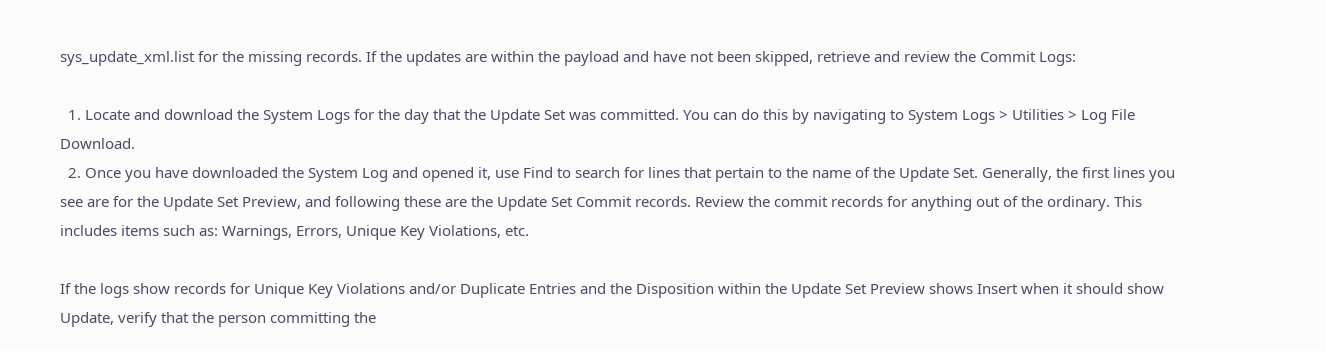sys_update_xml.list for the missing records. If the updates are within the payload and have not been skipped, retrieve and review the Commit Logs:

  1. Locate and download the System Logs for the day that the Update Set was committed. You can do this by navigating to System Logs > Utilities > Log File Download.
  2. Once you have downloaded the System Log and opened it, use Find to search for lines that pertain to the name of the Update Set. Generally, the first lines you see are for the Update Set Preview, and following these are the Update Set Commit records. Review the commit records for anything out of the ordinary. This includes items such as: Warnings, Errors, Unique Key Violations, etc.

If the logs show records for Unique Key Violations and/or Duplicate Entries and the Disposition within the Update Set Preview shows Insert when it should show Update, verify that the person committing the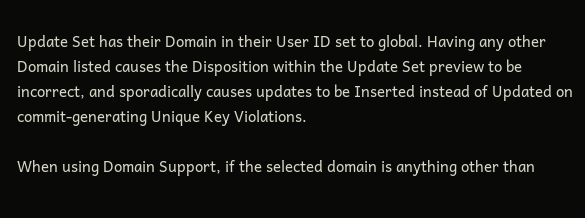Update Set has their Domain in their User ID set to global. Having any other Domain listed causes the Disposition within the Update Set preview to be incorrect, and sporadically causes updates to be Inserted instead of Updated on commit-generating Unique Key Violations.

When using Domain Support, if the selected domain is anything other than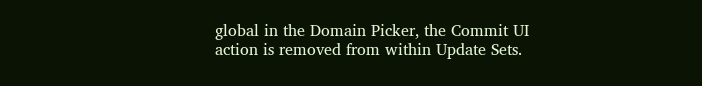global in the Domain Picker, the Commit UI action is removed from within Update Sets.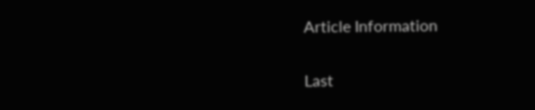Article Information

Last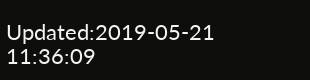Updated:2019-05-21 11:36:09